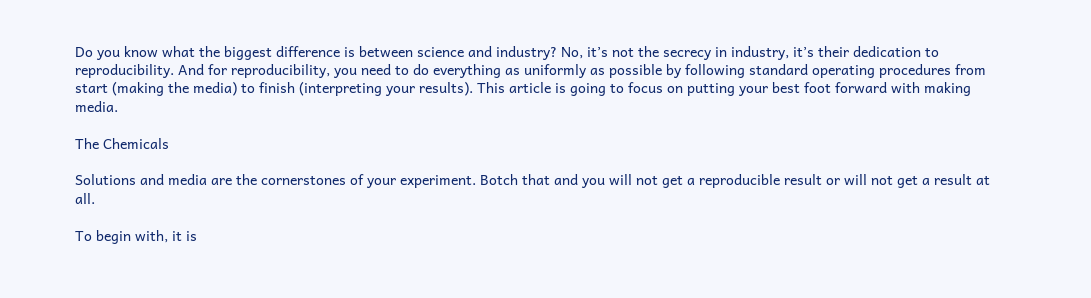Do you know what the biggest difference is between science and industry? No, it’s not the secrecy in industry, it’s their dedication to reproducibility. And for reproducibility, you need to do everything as uniformly as possible by following standard operating procedures from start (making the media) to finish (interpreting your results). This article is going to focus on putting your best foot forward with making media.

The Chemicals

Solutions and media are the cornerstones of your experiment. Botch that and you will not get a reproducible result or will not get a result at all.

To begin with, it is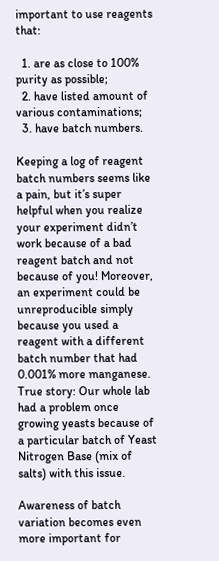important to use reagents that:

  1. are as close to 100% purity as possible;
  2. have listed amount of various contaminations;
  3. have batch numbers.

Keeping a log of reagent batch numbers seems like a pain, but it’s super helpful when you realize your experiment didn’t work because of a bad reagent batch and not because of you! Moreover, an experiment could be unreproducible simply because you used a reagent with a different batch number that had 0.001% more manganese. True story: Our whole lab had a problem once growing yeasts because of a particular batch of Yeast Nitrogen Base (mix of salts) with this issue.

Awareness of batch variation becomes even more important for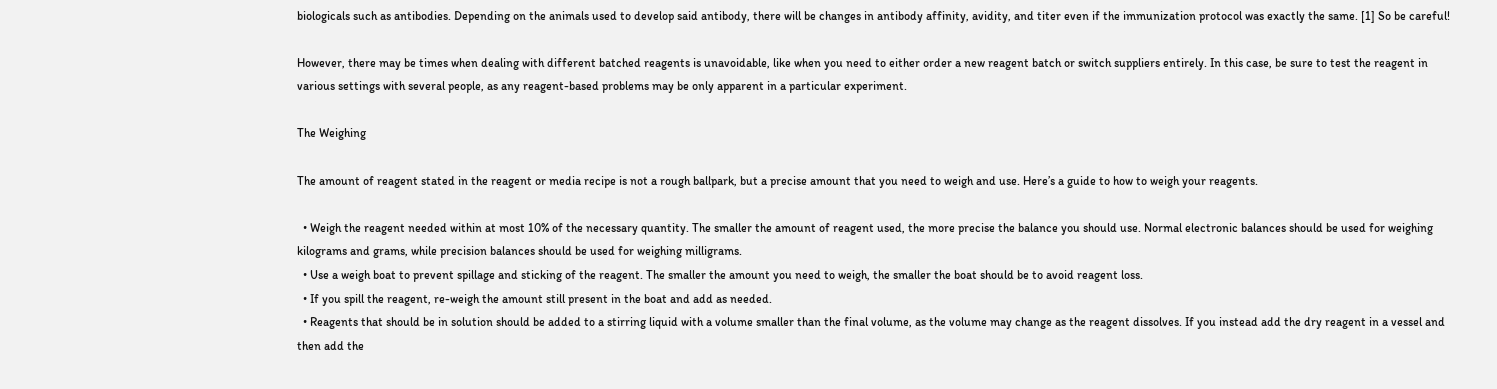biologicals such as antibodies. Depending on the animals used to develop said antibody, there will be changes in antibody affinity, avidity, and titer even if the immunization protocol was exactly the same. [1] So be careful!

However, there may be times when dealing with different batched reagents is unavoidable, like when you need to either order a new reagent batch or switch suppliers entirely. In this case, be sure to test the reagent in various settings with several people, as any reagent-based problems may be only apparent in a particular experiment.

The Weighing

The amount of reagent stated in the reagent or media recipe is not a rough ballpark, but a precise amount that you need to weigh and use. Here’s a guide to how to weigh your reagents.

  • Weigh the reagent needed within at most 10% of the necessary quantity. The smaller the amount of reagent used, the more precise the balance you should use. Normal electronic balances should be used for weighing kilograms and grams, while precision balances should be used for weighing milligrams.
  • Use a weigh boat to prevent spillage and sticking of the reagent. The smaller the amount you need to weigh, the smaller the boat should be to avoid reagent loss.
  • If you spill the reagent, re-weigh the amount still present in the boat and add as needed.
  • Reagents that should be in solution should be added to a stirring liquid with a volume smaller than the final volume, as the volume may change as the reagent dissolves. If you instead add the dry reagent in a vessel and then add the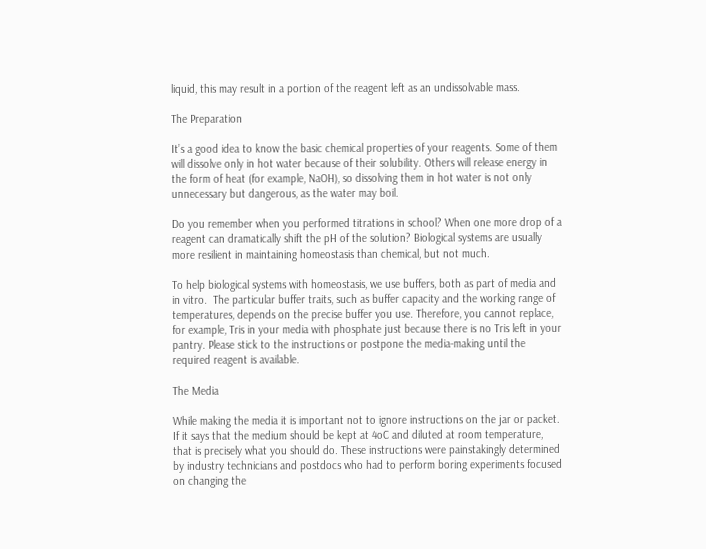liquid, this may result in a portion of the reagent left as an undissolvable mass.

The Preparation

It’s a good idea to know the basic chemical properties of your reagents. Some of them will dissolve only in hot water because of their solubility. Others will release energy in the form of heat (for example, NaOH), so dissolving them in hot water is not only unnecessary but dangerous, as the water may boil.

Do you remember when you performed titrations in school? When one more drop of a reagent can dramatically shift the pH of the solution? Biological systems are usually more resilient in maintaining homeostasis than chemical, but not much.

To help biological systems with homeostasis, we use buffers, both as part of media and in vitro.  The particular buffer traits, such as buffer capacity and the working range of temperatures, depends on the precise buffer you use. Therefore, you cannot replace, for example, Tris in your media with phosphate just because there is no Tris left in your pantry. Please stick to the instructions or postpone the media-making until the required reagent is available.

The Media

While making the media it is important not to ignore instructions on the jar or packet. If it says that the medium should be kept at 4oC and diluted at room temperature, that is precisely what you should do. These instructions were painstakingly determined by industry technicians and postdocs who had to perform boring experiments focused on changing the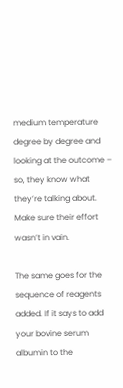medium temperature degree by degree and looking at the outcome – so, they know what they’re talking about. Make sure their effort wasn’t in vain.

The same goes for the sequence of reagents added. If it says to add your bovine serum albumin to the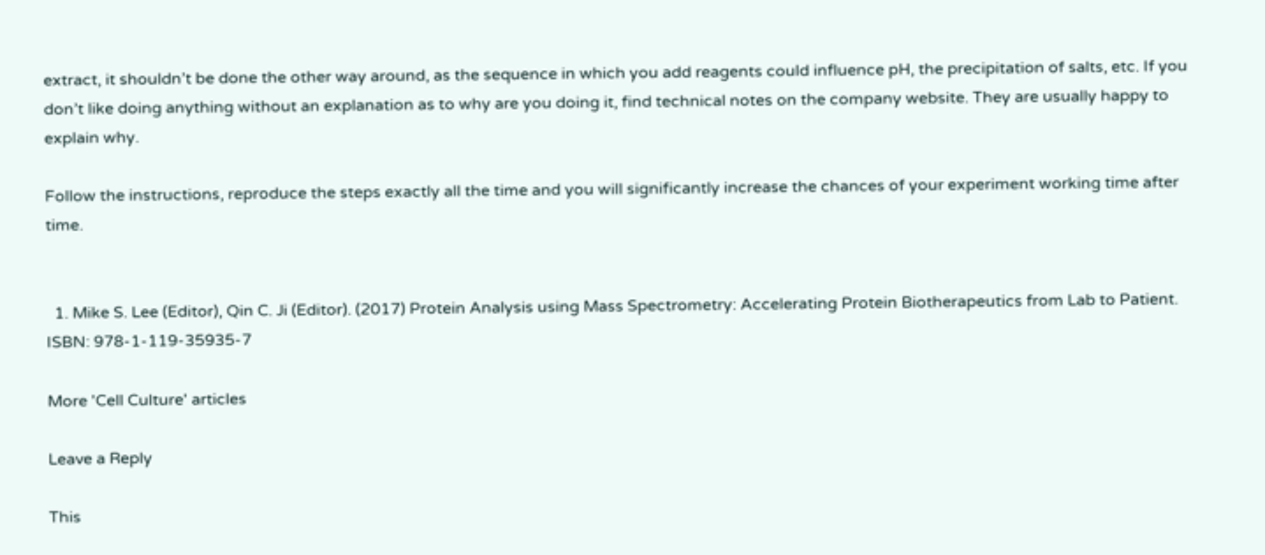extract, it shouldn’t be done the other way around, as the sequence in which you add reagents could influence pH, the precipitation of salts, etc. If you don’t like doing anything without an explanation as to why are you doing it, find technical notes on the company website. They are usually happy to explain why.

Follow the instructions, reproduce the steps exactly all the time and you will significantly increase the chances of your experiment working time after time.


  1. Mike S. Lee (Editor), Qin C. Ji (Editor). (2017) Protein Analysis using Mass Spectrometry: Accelerating Protein Biotherapeutics from Lab to Patient. ISBN: 978-1-119-35935-7

More 'Cell Culture' articles

Leave a Reply

This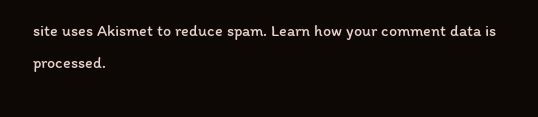site uses Akismet to reduce spam. Learn how your comment data is processed.